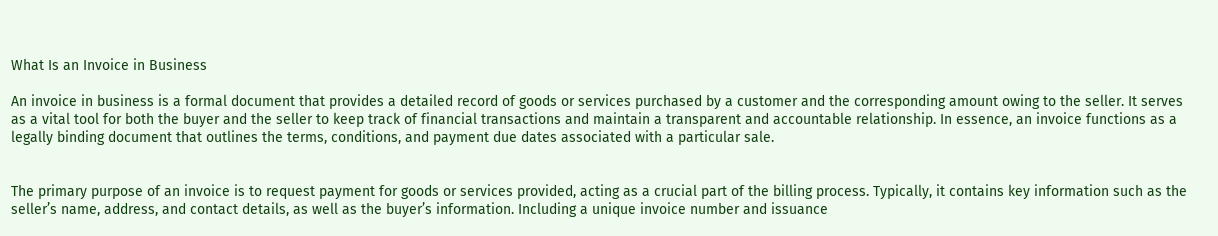What Is an Invoice in Business

An invoice in business is a formal document that provides a detailed record of goods or services purchased by a customer and the corresponding amount owing to the seller. It serves as a vital tool for both the buyer and the seller to keep track of financial transactions and maintain a transparent and accountable relationship. In essence, an invoice functions as a legally binding document that outlines the terms, conditions, and payment due dates associated with a particular sale.


The primary purpose of an invoice is to request payment for goods or services provided, acting as a crucial part of the billing process. Typically, it contains key information such as the seller’s name, address, and contact details, as well as the buyer’s information. Including a unique invoice number and issuance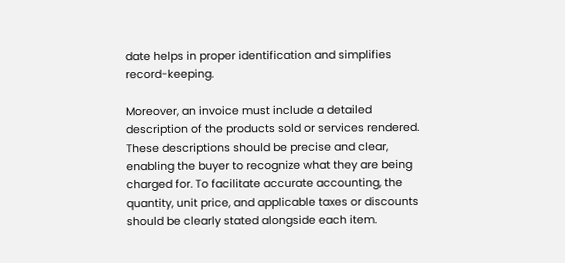date helps in proper identification and simplifies record-keeping.

Moreover, an invoice must include a detailed description of the products sold or services rendered. These descriptions should be precise and clear, enabling the buyer to recognize what they are being charged for. To facilitate accurate accounting, the quantity, unit price, and applicable taxes or discounts should be clearly stated alongside each item.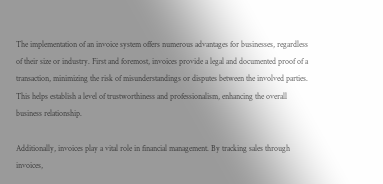The implementation of an invoice system offers numerous advantages for businesses, regardless of their size or industry. First and foremost, invoices provide a legal and documented proof of a transaction, minimizing the risk of misunderstandings or disputes between the involved parties. This helps establish a level of trustworthiness and professionalism, enhancing the overall business relationship.

Additionally, invoices play a vital role in financial management. By tracking sales through invoices,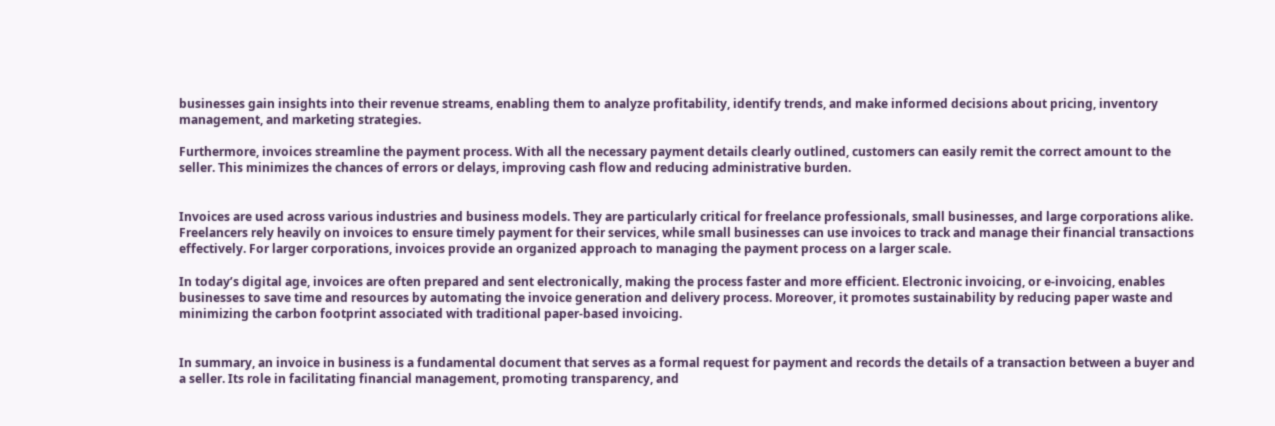businesses gain insights into their revenue streams, enabling them to analyze profitability, identify trends, and make informed decisions about pricing, inventory management, and marketing strategies.

Furthermore, invoices streamline the payment process. With all the necessary payment details clearly outlined, customers can easily remit the correct amount to the seller. This minimizes the chances of errors or delays, improving cash flow and reducing administrative burden.


Invoices are used across various industries and business models. They are particularly critical for freelance professionals, small businesses, and large corporations alike. Freelancers rely heavily on invoices to ensure timely payment for their services, while small businesses can use invoices to track and manage their financial transactions effectively. For larger corporations, invoices provide an organized approach to managing the payment process on a larger scale.

In today’s digital age, invoices are often prepared and sent electronically, making the process faster and more efficient. Electronic invoicing, or e-invoicing, enables businesses to save time and resources by automating the invoice generation and delivery process. Moreover, it promotes sustainability by reducing paper waste and minimizing the carbon footprint associated with traditional paper-based invoicing.


In summary, an invoice in business is a fundamental document that serves as a formal request for payment and records the details of a transaction between a buyer and a seller. Its role in facilitating financial management, promoting transparency, and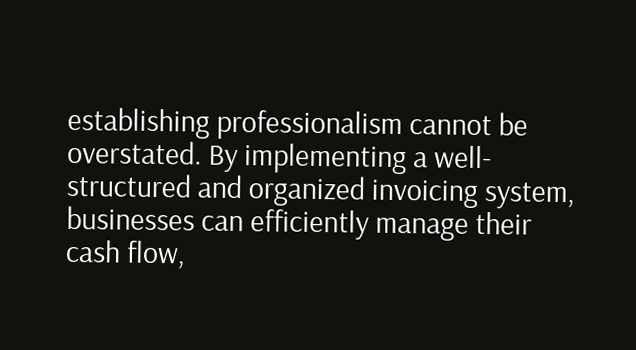establishing professionalism cannot be overstated. By implementing a well-structured and organized invoicing system, businesses can efficiently manage their cash flow,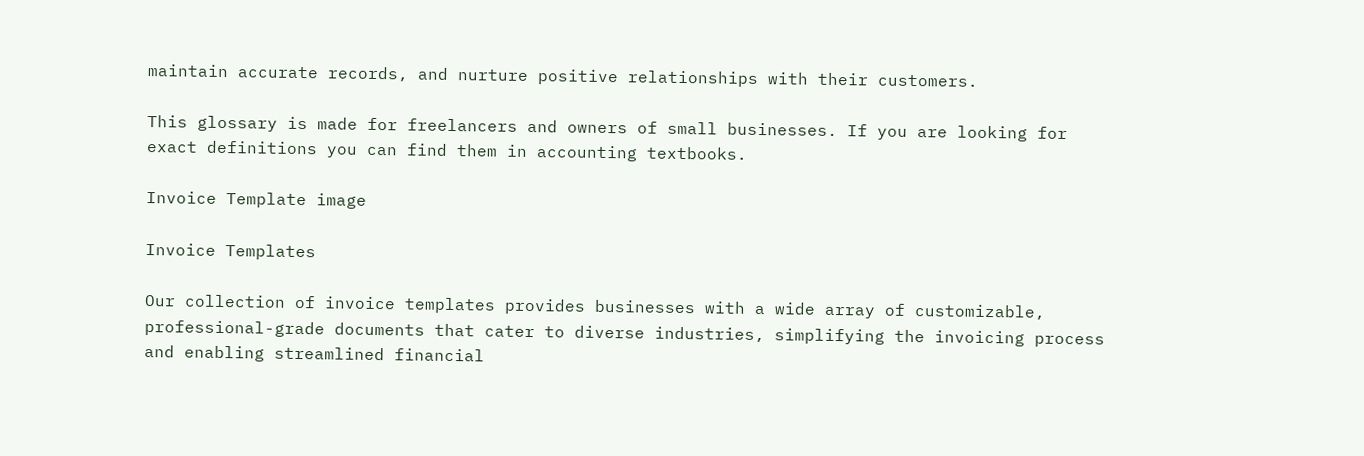maintain accurate records, and nurture positive relationships with their customers.

This glossary is made for freelancers and owners of small businesses. If you are looking for exact definitions you can find them in accounting textbooks.

Invoice Template image

Invoice Templates

Our collection of invoice templates provides businesses with a wide array of customizable, professional-grade documents that cater to diverse industries, simplifying the invoicing process and enabling streamlined financial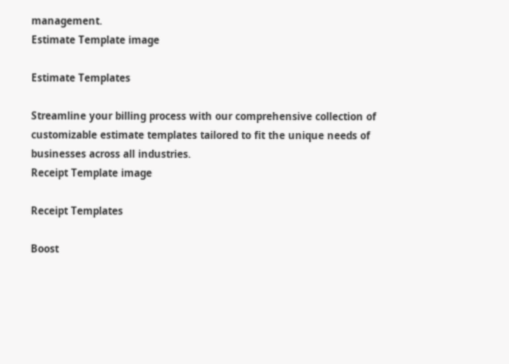management.
Estimate Template image

Estimate Templates

Streamline your billing process with our comprehensive collection of customizable estimate templates tailored to fit the unique needs of businesses across all industries.
Receipt Template image

Receipt Templates

Boost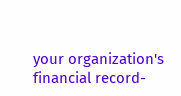your organization's financial record-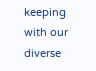keeping with our diverse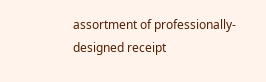assortment of professionally-designed receipt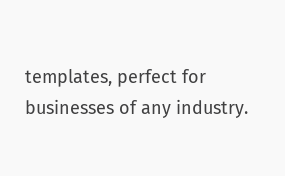templates, perfect for businesses of any industry.